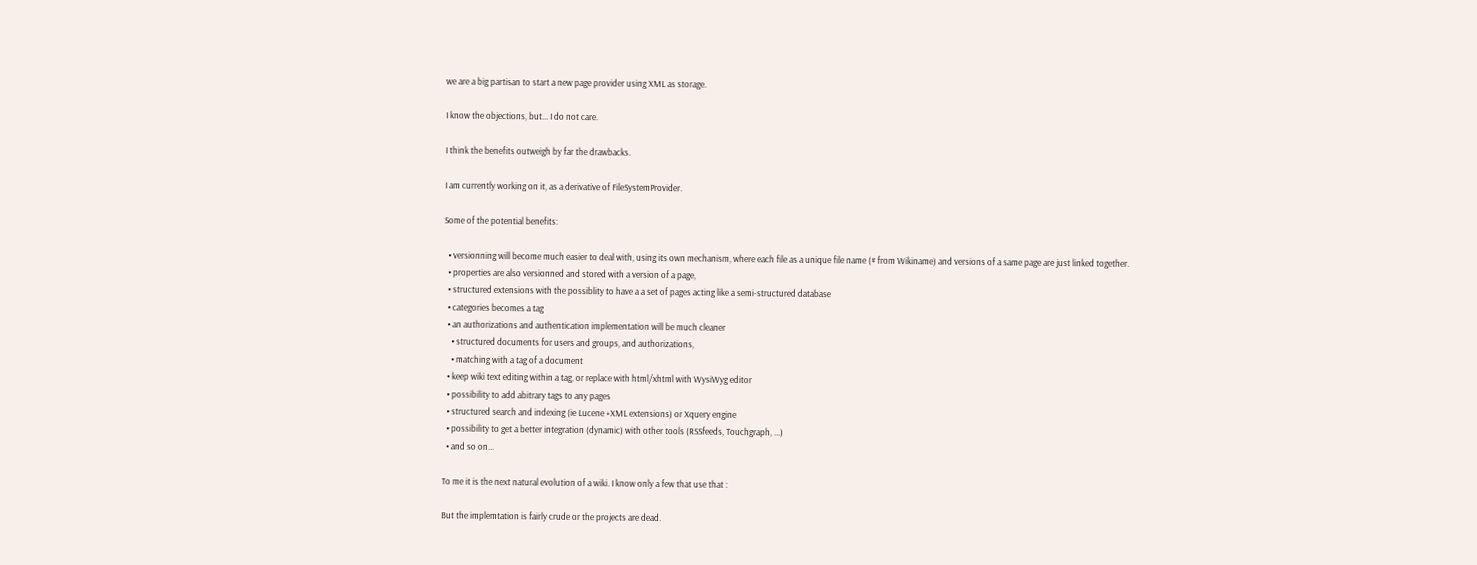we are a big partisan to start a new page provider using XML as storage.

I know the objections, but... I do not care.

I think the benefits outweigh by far the drawbacks.

I am currently working on it, as a derivative of FileSystemProvider.

Some of the potential benefits:

  • versionning will become much easier to deal with, using its own mechanism, where each file as a unique file name (# from Wikiname) and versions of a same page are just linked together.
  • properties are also versionned and stored with a version of a page,
  • structured extensions with the possiblity to have a a set of pages acting like a semi-structured database
  • categories becomes a tag
  • an authorizations and authentication implementation will be much cleaner
    • structured documents for users and groups, and authorizations,
    • matching with a tag of a document
  • keep wiki text editing within a tag, or replace with html/xhtml with WysiWyg editor
  • possibility to add abitrary tags to any pages
  • structured search and indexing (ie Lucene +XML extensions) or Xquery engine
  • possibility to get a better integration (dynamic) with other tools (RSSfeeds, Touchgraph, ...)
  • and so on...

To me it is the next natural evolution of a wiki. I know only a few that use that :

But the implemtation is fairly crude or the projects are dead.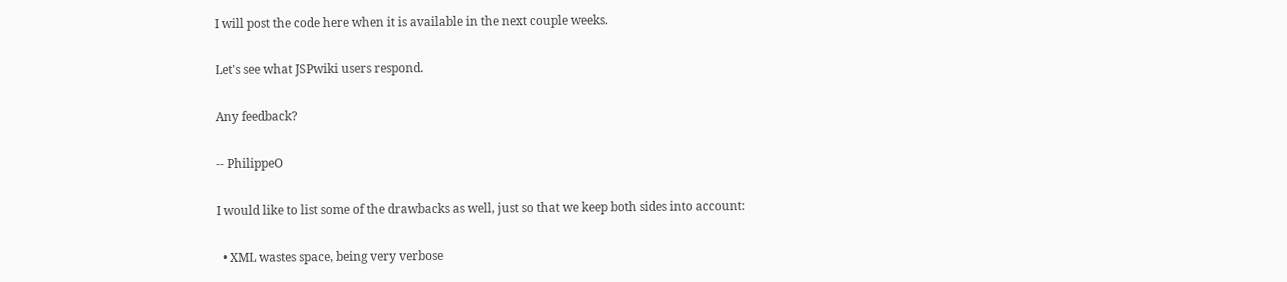I will post the code here when it is available in the next couple weeks.

Let's see what JSPwiki users respond.

Any feedback?

-- PhilippeO

I would like to list some of the drawbacks as well, just so that we keep both sides into account:

  • XML wastes space, being very verbose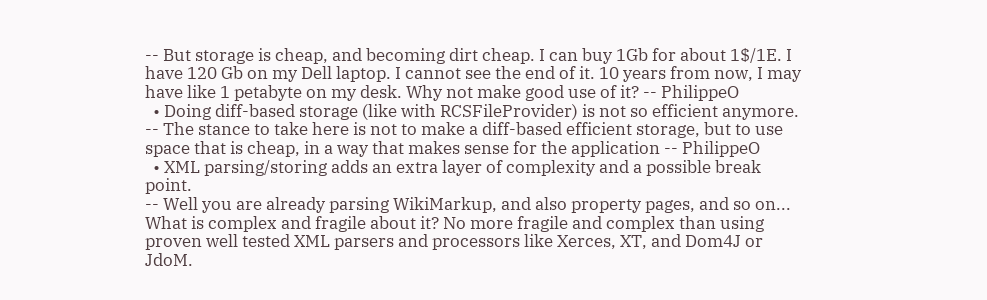-- But storage is cheap, and becoming dirt cheap. I can buy 1Gb for about 1$/1E. I have 120 Gb on my Dell laptop. I cannot see the end of it. 10 years from now, I may have like 1 petabyte on my desk. Why not make good use of it? -- PhilippeO
  • Doing diff-based storage (like with RCSFileProvider) is not so efficient anymore.
-- The stance to take here is not to make a diff-based efficient storage, but to use space that is cheap, in a way that makes sense for the application -- PhilippeO
  • XML parsing/storing adds an extra layer of complexity and a possible break point.
-- Well you are already parsing WikiMarkup, and also property pages, and so on... What is complex and fragile about it? No more fragile and complex than using proven well tested XML parsers and processors like Xerces, XT, and Dom4J or JdoM.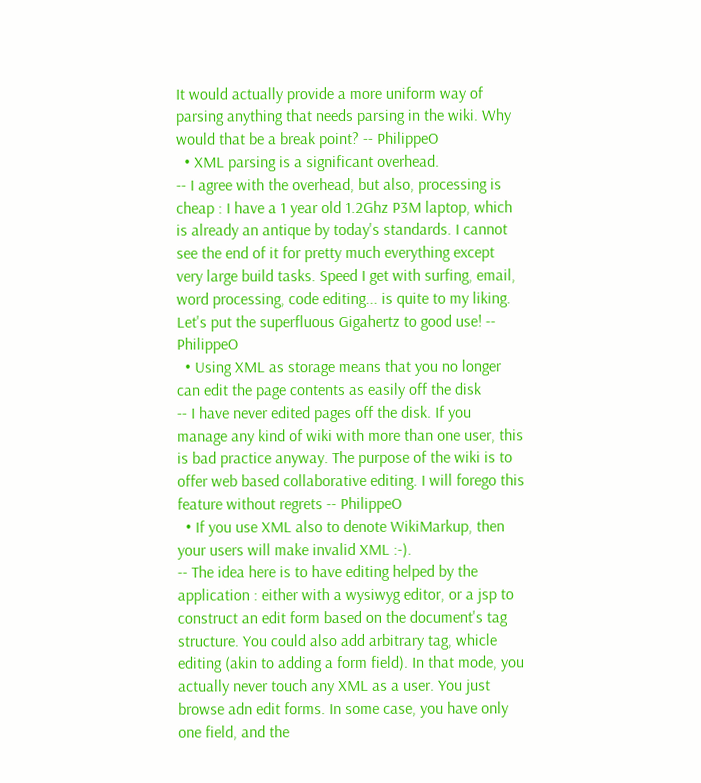It would actually provide a more uniform way of parsing anything that needs parsing in the wiki. Why would that be a break point? -- PhilippeO
  • XML parsing is a significant overhead.
-- I agree with the overhead, but also, processing is cheap : I have a 1 year old 1.2Ghz P3M laptop, which is already an antique by today's standards. I cannot see the end of it for pretty much everything except very large build tasks. Speed I get with surfing, email, word processing, code editing... is quite to my liking. Let's put the superfluous Gigahertz to good use! -- PhilippeO
  • Using XML as storage means that you no longer can edit the page contents as easily off the disk
-- I have never edited pages off the disk. If you manage any kind of wiki with more than one user, this is bad practice anyway. The purpose of the wiki is to offer web based collaborative editing. I will forego this feature without regrets -- PhilippeO
  • If you use XML also to denote WikiMarkup, then your users will make invalid XML :-).
-- The idea here is to have editing helped by the application : either with a wysiwyg editor, or a jsp to construct an edit form based on the document's tag structure. You could also add arbitrary tag, whicle editing (akin to adding a form field). In that mode, you actually never touch any XML as a user. You just browse adn edit forms. In some case, you have only one field, and the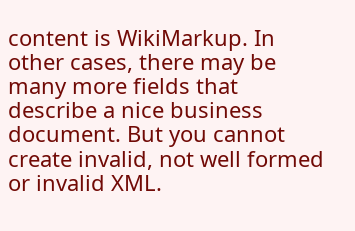content is WikiMarkup. In other cases, there may be many more fields that describe a nice business document. But you cannot create invalid, not well formed or invalid XML.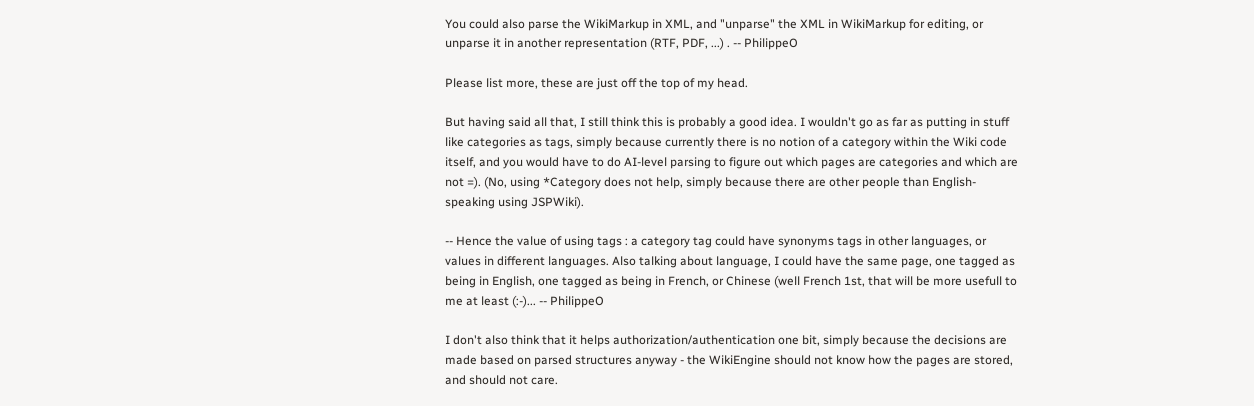You could also parse the WikiMarkup in XML, and "unparse" the XML in WikiMarkup for editing, or unparse it in another representation (RTF, PDF, ...) . -- PhilippeO

Please list more, these are just off the top of my head.

But having said all that, I still think this is probably a good idea. I wouldn't go as far as putting in stuff like categories as tags, simply because currently there is no notion of a category within the Wiki code itself, and you would have to do AI-level parsing to figure out which pages are categories and which are not =). (No, using *Category does not help, simply because there are other people than English-speaking using JSPWiki).

-- Hence the value of using tags : a category tag could have synonyms tags in other languages, or values in different languages. Also talking about language, I could have the same page, one tagged as being in English, one tagged as being in French, or Chinese (well French 1st, that will be more usefull to me at least (:-)... -- PhilippeO

I don't also think that it helps authorization/authentication one bit, simply because the decisions are made based on parsed structures anyway - the WikiEngine should not know how the pages are stored, and should not care.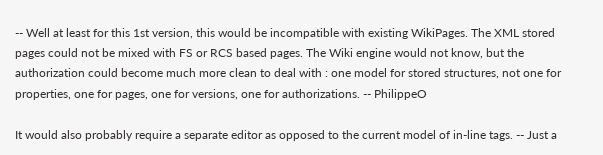-- Well at least for this 1st version, this would be incompatible with existing WikiPages. The XML stored pages could not be mixed with FS or RCS based pages. The Wiki engine would not know, but the authorization could become much more clean to deal with : one model for stored structures, not one for properties, one for pages, one for versions, one for authorizations. -- PhilippeO

It would also probably require a separate editor as opposed to the current model of in-line tags. -- Just a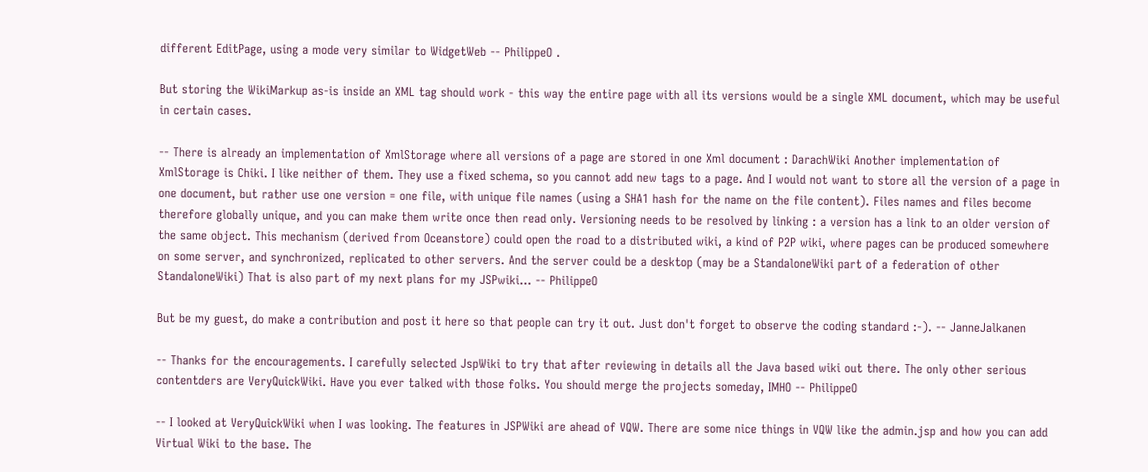different EditPage, using a mode very similar to WidgetWeb -- PhilippeO .

But storing the WikiMarkup as-is inside an XML tag should work - this way the entire page with all its versions would be a single XML document, which may be useful in certain cases.

-- There is already an implementation of XmlStorage where all versions of a page are stored in one Xml document : DarachWiki Another implementation of XmlStorage is Chiki. I like neither of them. They use a fixed schema, so you cannot add new tags to a page. And I would not want to store all the version of a page in one document, but rather use one version = one file, with unique file names (using a SHA1 hash for the name on the file content). Files names and files become therefore globally unique, and you can make them write once then read only. Versioning needs to be resolved by linking : a version has a link to an older version of the same object. This mechanism (derived from Oceanstore) could open the road to a distributed wiki, a kind of P2P wiki, where pages can be produced somewhere on some server, and synchronized, replicated to other servers. And the server could be a desktop (may be a StandaloneWiki part of a federation of other StandaloneWiki) That is also part of my next plans for my JSPwiki... -- PhilippeO

But be my guest, do make a contribution and post it here so that people can try it out. Just don't forget to observe the coding standard :-). -- JanneJalkanen

-- Thanks for the encouragements. I carefully selected JspWiki to try that after reviewing in details all the Java based wiki out there. The only other serious contentders are VeryQuickWiki. Have you ever talked with those folks. You should merge the projects someday, IMHO -- PhilippeO

-- I looked at VeryQuickWiki when I was looking. The features in JSPWiki are ahead of VQW. There are some nice things in VQW like the admin.jsp and how you can add Virtual Wiki to the base. The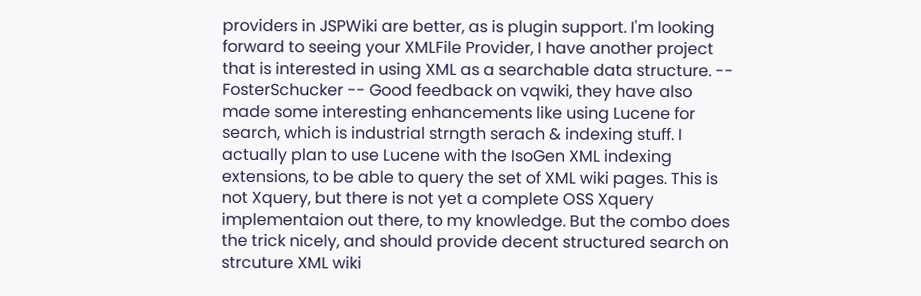providers in JSPWiki are better, as is plugin support. I'm looking forward to seeing your XMLFile Provider, I have another project that is interested in using XML as a searchable data structure. -- FosterSchucker -- Good feedback on vqwiki, they have also made some interesting enhancements like using Lucene for search, which is industrial strngth serach & indexing stuff. I actually plan to use Lucene with the IsoGen XML indexing extensions, to be able to query the set of XML wiki pages. This is not Xquery, but there is not yet a complete OSS Xquery implementaion out there, to my knowledge. But the combo does the trick nicely, and should provide decent structured search on strcuture XML wiki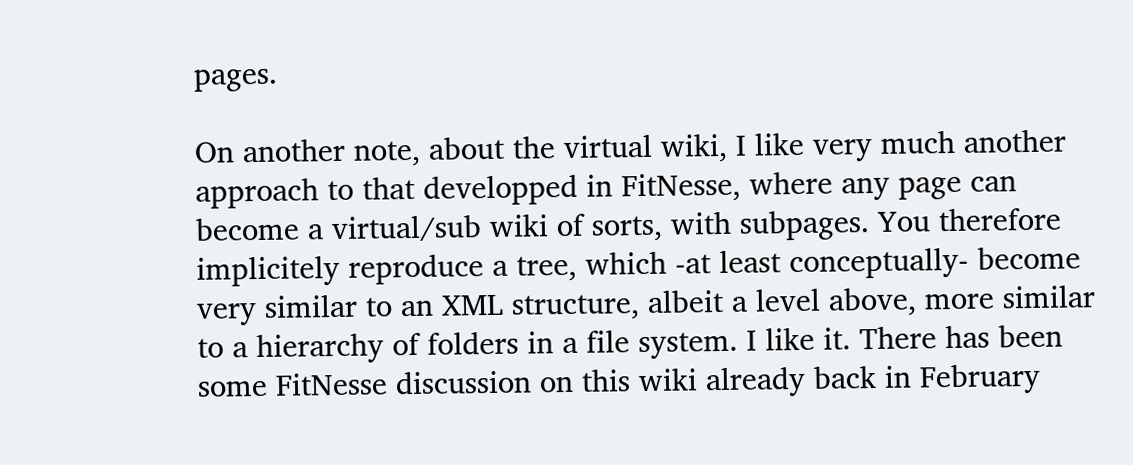pages.

On another note, about the virtual wiki, I like very much another approach to that developped in FitNesse, where any page can become a virtual/sub wiki of sorts, with subpages. You therefore implicitely reproduce a tree, which -at least conceptually- become very similar to an XML structure, albeit a level above, more similar to a hierarchy of folders in a file system. I like it. There has been some FitNesse discussion on this wiki already back in February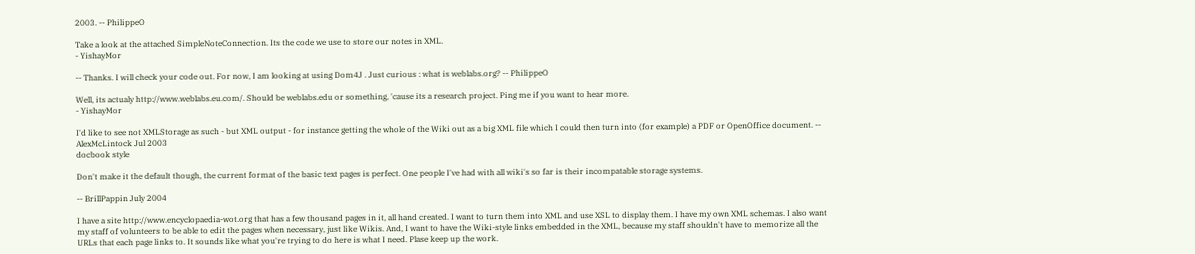2003. -- PhilippeO

Take a look at the attached SimpleNoteConnection. Its the code we use to store our notes in XML.
- YishayMor

-- Thanks. I will check your code out. For now, I am looking at using Dom4J . Just curious : what is weblabs.org? -- PhilippeO

Well, its actualy http://www.weblabs.eu.com/. Should be weblabs.edu or something, 'cause its a research project. Ping me if you want to hear more.
- YishayMor

I'd like to see not XMLStorage as such - but XML output - for instance getting the whole of the Wiki out as a big XML file which I could then turn into (for example) a PDF or OpenOffice document. -- AlexMcLintock Jul 2003
docbook style

Don't make it the default though, the current format of the basic text pages is perfect. One people I've had with all wiki's so far is their incompatable storage systems.

-- BrillPappin July 2004

I have a site http://www.encyclopaedia-wot.org that has a few thousand pages in it, all hand created. I want to turn them into XML and use XSL to display them. I have my own XML schemas. I also want my staff of volunteers to be able to edit the pages when necessary, just like Wikis. And, I want to have the Wiki-style links embedded in the XML, because my staff shouldn't have to memorize all the URLs that each page links to. It sounds like what you're trying to do here is what I need. Plase keep up the work.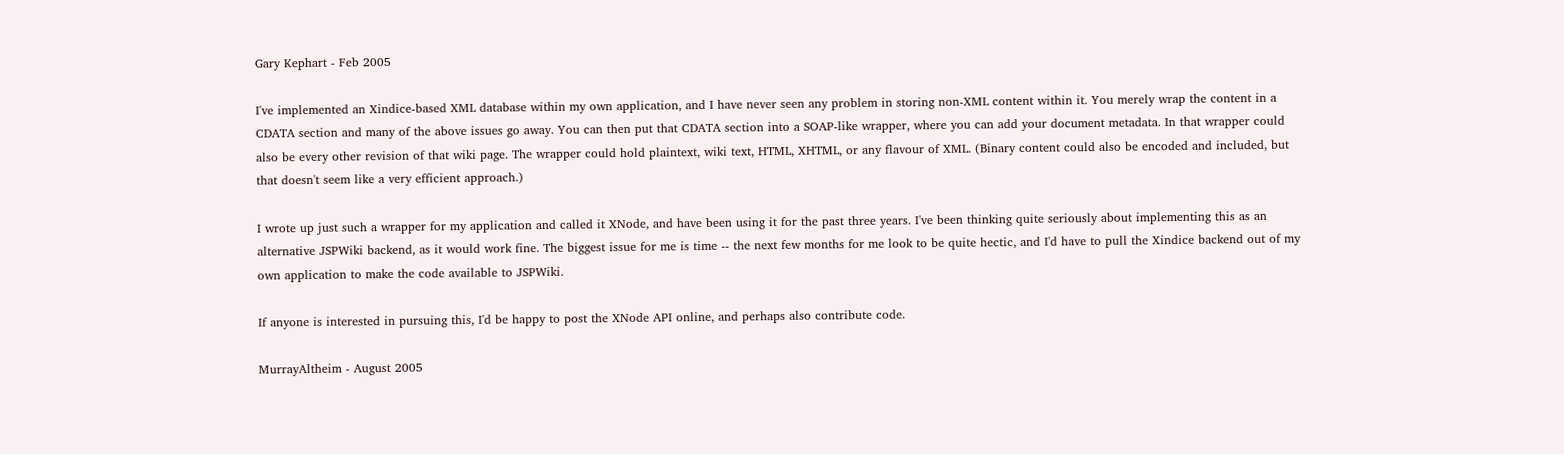Gary Kephart - Feb 2005

I've implemented an Xindice-based XML database within my own application, and I have never seen any problem in storing non-XML content within it. You merely wrap the content in a CDATA section and many of the above issues go away. You can then put that CDATA section into a SOAP-like wrapper, where you can add your document metadata. In that wrapper could also be every other revision of that wiki page. The wrapper could hold plaintext, wiki text, HTML, XHTML, or any flavour of XML. (Binary content could also be encoded and included, but that doesn't seem like a very efficient approach.)

I wrote up just such a wrapper for my application and called it XNode, and have been using it for the past three years. I've been thinking quite seriously about implementing this as an alternative JSPWiki backend, as it would work fine. The biggest issue for me is time -- the next few months for me look to be quite hectic, and I'd have to pull the Xindice backend out of my own application to make the code available to JSPWiki.

If anyone is interested in pursuing this, I'd be happy to post the XNode API online, and perhaps also contribute code.

MurrayAltheim - August 2005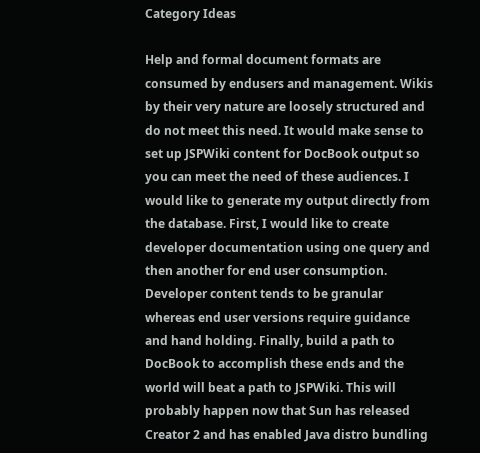Category Ideas

Help and formal document formats are consumed by endusers and management. Wikis by their very nature are loosely structured and do not meet this need. It would make sense to set up JSPWiki content for DocBook output so you can meet the need of these audiences. I would like to generate my output directly from the database. First, I would like to create developer documentation using one query and then another for end user consumption. Developer content tends to be granular whereas end user versions require guidance and hand holding. Finally, build a path to DocBook to accomplish these ends and the world will beat a path to JSPWiki. This will probably happen now that Sun has released Creator 2 and has enabled Java distro bundling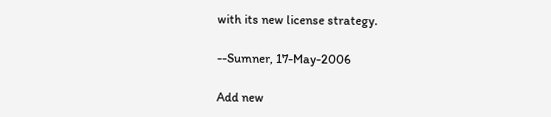with its new license strategy.

--Sumner, 17-May-2006

Add new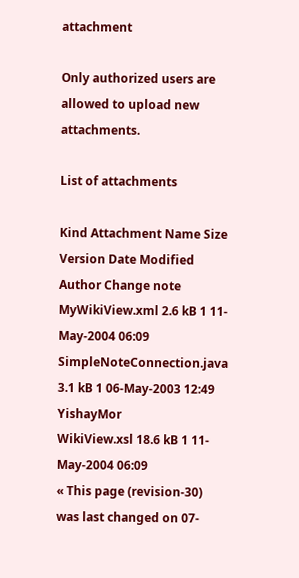attachment

Only authorized users are allowed to upload new attachments.

List of attachments

Kind Attachment Name Size Version Date Modified Author Change note
MyWikiView.xml 2.6 kB 1 11-May-2004 06:09
SimpleNoteConnection.java 3.1 kB 1 06-May-2003 12:49 YishayMor
WikiView.xsl 18.6 kB 1 11-May-2004 06:09
« This page (revision-30) was last changed on 07-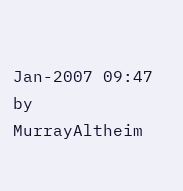Jan-2007 09:47 by MurrayAltheim